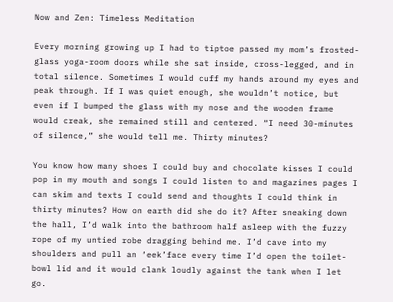Now and Zen: Timeless Meditation

Every morning growing up I had to tiptoe passed my mom’s frosted-glass yoga-room doors while she sat inside, cross-legged, and in total silence. Sometimes I would cuff my hands around my eyes and peak through. If I was quiet enough, she wouldn’t notice, but even if I bumped the glass with my nose and the wooden frame would creak, she remained still and centered. “I need 30-minutes of silence,” she would tell me. Thirty minutes?

You know how many shoes I could buy and chocolate kisses I could pop in my mouth and songs I could listen to and magazines pages I can skim and texts I could send and thoughts I could think in thirty minutes? How on earth did she do it? After sneaking down the hall, I’d walk into the bathroom half asleep with the fuzzy rope of my untied robe dragging behind me. I’d cave into my shoulders and pull an ‘eek’face every time I’d open the toilet-bowl lid and it would clank loudly against the tank when I let go.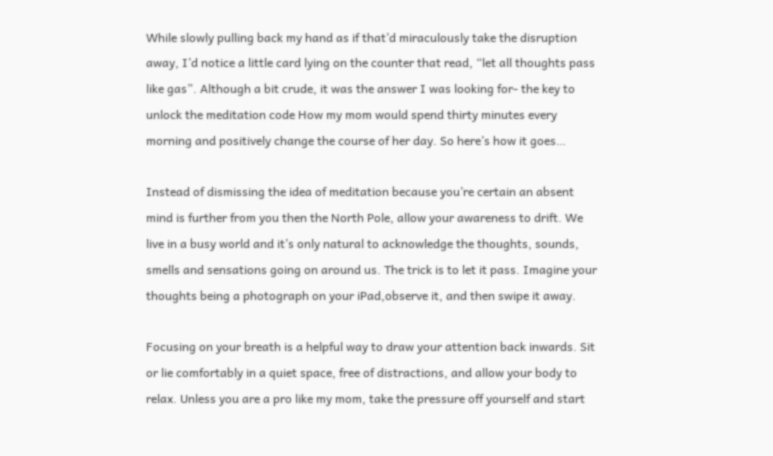While slowly pulling back my hand as if that’d miraculously take the disruption away, I’d notice a little card lying on the counter that read, “let all thoughts pass like gas”. Although a bit crude, it was the answer I was looking for- the key to unlock the meditation code How my mom would spend thirty minutes every morning and positively change the course of her day. So here’s how it goes…

Instead of dismissing the idea of meditation because you’re certain an absent mind is further from you then the North Pole, allow your awareness to drift. We live in a busy world and it’s only natural to acknowledge the thoughts, sounds, smells and sensations going on around us. The trick is to let it pass. Imagine your thoughts being a photograph on your iPad,observe it, and then swipe it away.

Focusing on your breath is a helpful way to draw your attention back inwards. Sit or lie comfortably in a quiet space, free of distractions, and allow your body to relax. Unless you are a pro like my mom, take the pressure off yourself and start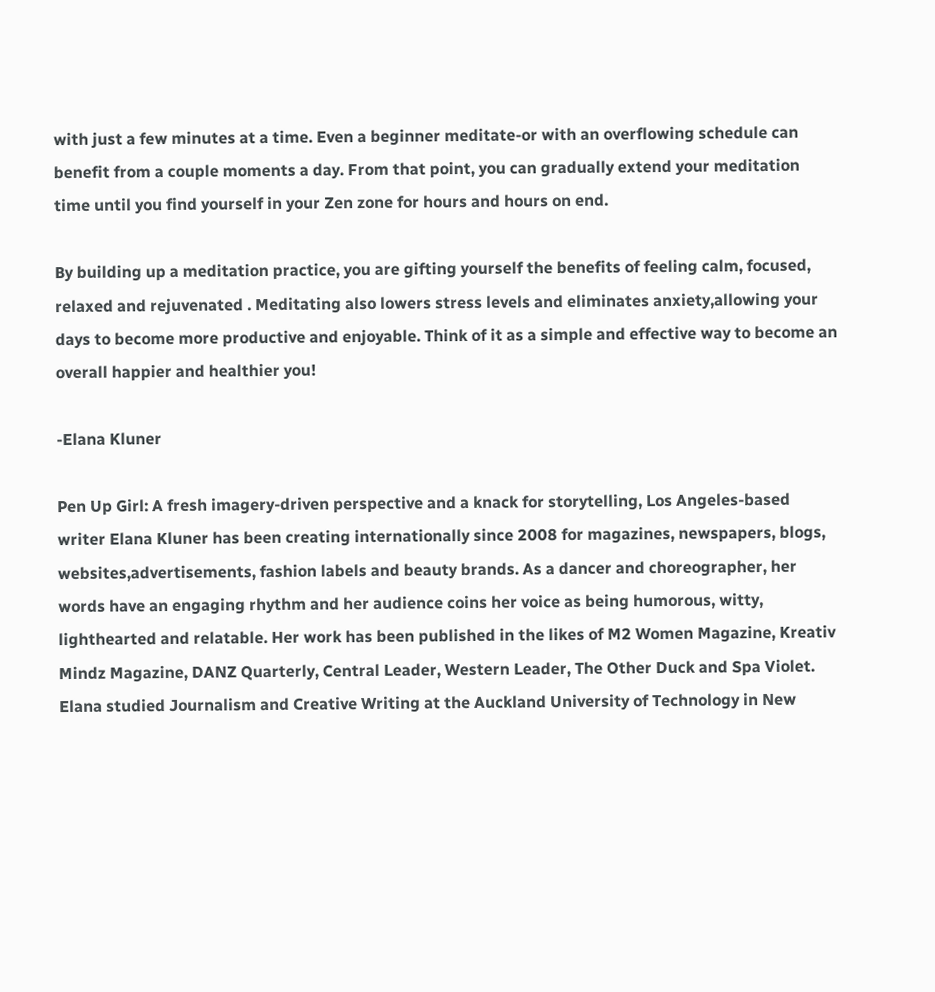with just a few minutes at a time. Even a beginner meditate-or with an overflowing schedule can benefit from a couple moments a day. From that point, you can gradually extend your meditation time until you find yourself in your Zen zone for hours and hours on end.

By building up a meditation practice, you are gifting yourself the benefits of feeling calm, focused, relaxed and rejuvenated . Meditating also lowers stress levels and eliminates anxiety,allowing your days to become more productive and enjoyable. Think of it as a simple and effective way to become an overall happier and healthier you!

-Elana Kluner

Pen Up Girl: A fresh imagery-driven perspective and a knack for storytelling, Los Angeles-based writer Elana Kluner has been creating internationally since 2008 for magazines, newspapers, blogs, websites,advertisements, fashion labels and beauty brands. As a dancer and choreographer, her words have an engaging rhythm and her audience coins her voice as being humorous, witty, lighthearted and relatable. Her work has been published in the likes of M2 Women Magazine, Kreativ Mindz Magazine, DANZ Quarterly, Central Leader, Western Leader, The Other Duck and Spa Violet. Elana studied Journalism and Creative Writing at the Auckland University of Technology in New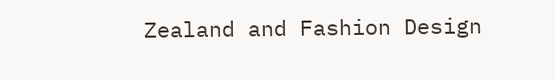Zealand and Fashion Design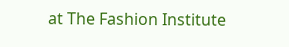at The Fashion Institute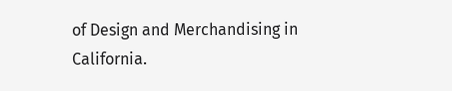of Design and Merchandising in California.